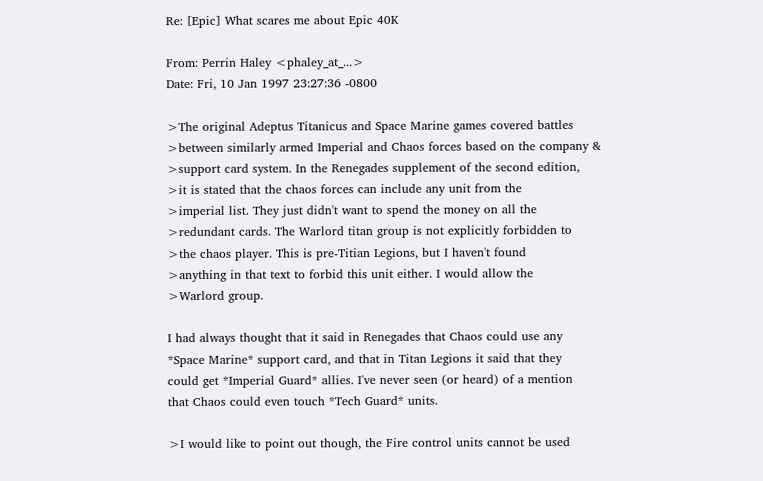Re: [Epic] What scares me about Epic 40K

From: Perrin Haley <phaley_at_...>
Date: Fri, 10 Jan 1997 23:27:36 -0800

>The original Adeptus Titanicus and Space Marine games covered battles
>between similarly armed Imperial and Chaos forces based on the company &
>support card system. In the Renegades supplement of the second edition,
>it is stated that the chaos forces can include any unit from the
>imperial list. They just didn't want to spend the money on all the
>redundant cards. The Warlord titan group is not explicitly forbidden to
>the chaos player. This is pre-Titian Legions, but I haven't found
>anything in that text to forbid this unit either. I would allow the
>Warlord group.

I had always thought that it said in Renegades that Chaos could use any
*Space Marine* support card, and that in Titan Legions it said that they
could get *Imperial Guard* allies. I've never seen (or heard) of a mention
that Chaos could even touch *Tech Guard* units.

>I would like to point out though, the Fire control units cannot be used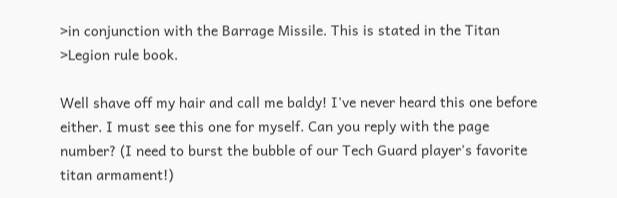>in conjunction with the Barrage Missile. This is stated in the Titan
>Legion rule book.

Well shave off my hair and call me baldy! I've never heard this one before
either. I must see this one for myself. Can you reply with the page
number? (I need to burst the bubble of our Tech Guard player's favorite
titan armament!)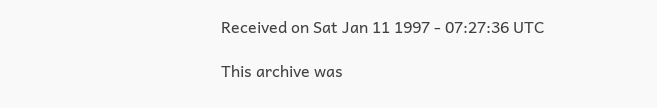Received on Sat Jan 11 1997 - 07:27:36 UTC

This archive was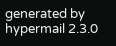generated by hypermail 2.3.0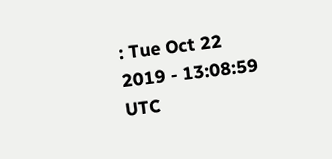: Tue Oct 22 2019 - 13:08:59 UTC